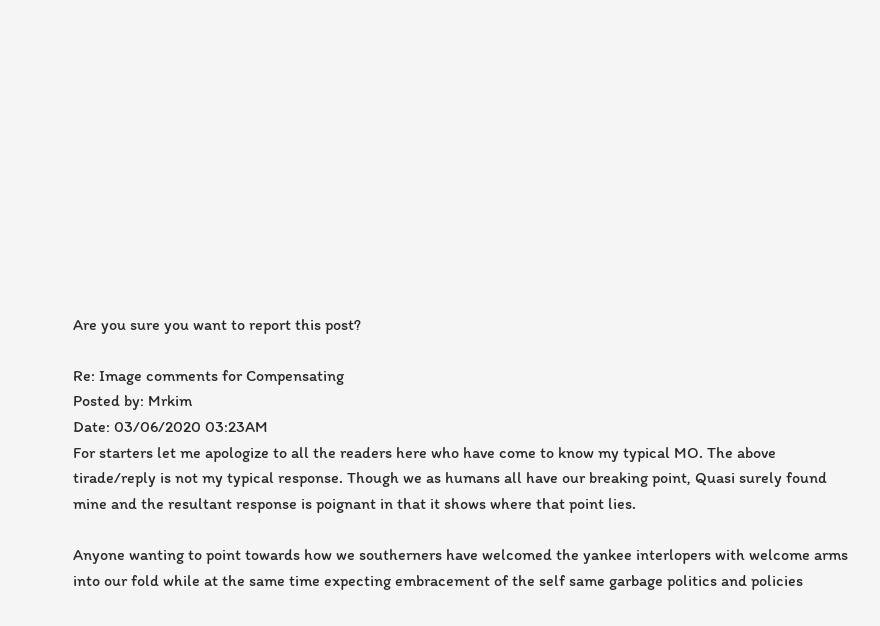Are you sure you want to report this post?

Re: Image comments for Compensating
Posted by: Mrkim
Date: 03/06/2020 03:23AM
For starters let me apologize to all the readers here who have come to know my typical MO. The above tirade/reply is not my typical response. Though we as humans all have our breaking point, Quasi surely found mine and the resultant response is poignant in that it shows where that point lies.

Anyone wanting to point towards how we southerners have welcomed the yankee interlopers with welcome arms into our fold while at the same time expecting embracement of the self same garbage politics and policies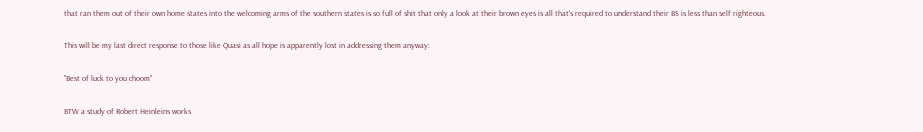that ran them out of their own home states into the welcoming arms of the southern states is so full of shit that only a look at their brown eyes is all that's required to understand their BS is less than self righteous.

This will be my last direct response to those like Quasi as all hope is apparently lost in addressing them anyway:

"Best of luck to you choom"

BTW a study of Robert Heinleins works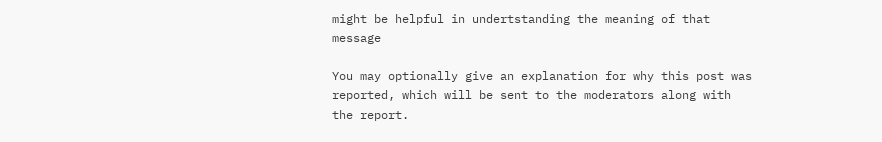might be helpful in undertstanding the meaning of that message

You may optionally give an explanation for why this post was reported, which will be sent to the moderators along with the report.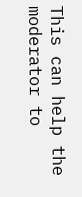This can help the moderator to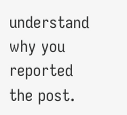understand why you reported the post.